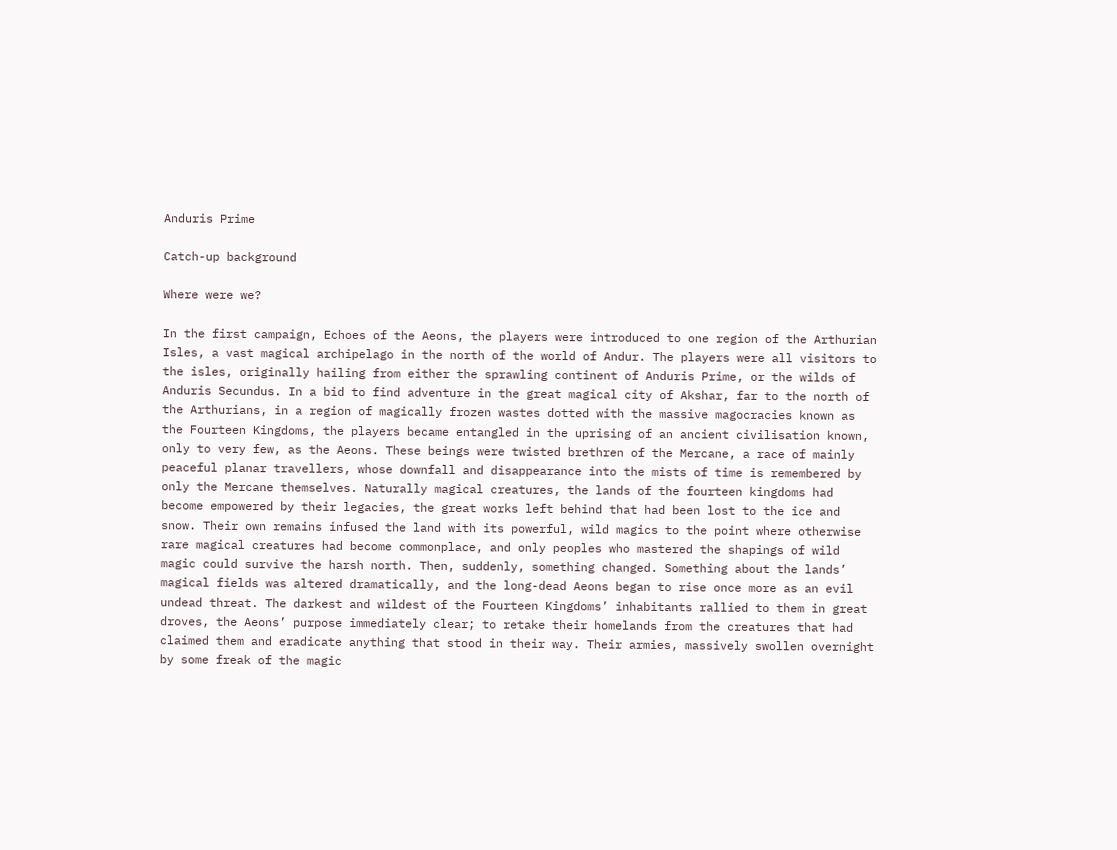Anduris Prime

Catch-up background

Where were we?

In the first campaign, Echoes of the Aeons, the players were introduced to one region of the Arthurian Isles, a vast magical archipelago in the north of the world of Andur. The players were all visitors to the isles, originally hailing from either the sprawling continent of Anduris Prime, or the wilds of Anduris Secundus. In a bid to find adventure in the great magical city of Akshar, far to the north of the Arthurians, in a region of magically frozen wastes dotted with the massive magocracies known as the Fourteen Kingdoms, the players became entangled in the uprising of an ancient civilisation known, only to very few, as the Aeons. These beings were twisted brethren of the Mercane, a race of mainly peaceful planar travellers, whose downfall and disappearance into the mists of time is remembered by only the Mercane themselves. Naturally magical creatures, the lands of the fourteen kingdoms had become empowered by their legacies, the great works left behind that had been lost to the ice and snow. Their own remains infused the land with its powerful, wild magics to the point where otherwise rare magical creatures had become commonplace, and only peoples who mastered the shapings of wild magic could survive the harsh north. Then, suddenly, something changed. Something about the lands’ magical fields was altered dramatically, and the long-dead Aeons began to rise once more as an evil undead threat. The darkest and wildest of the Fourteen Kingdoms’ inhabitants rallied to them in great droves, the Aeons’ purpose immediately clear; to retake their homelands from the creatures that had claimed them and eradicate anything that stood in their way. Their armies, massively swollen overnight by some freak of the magic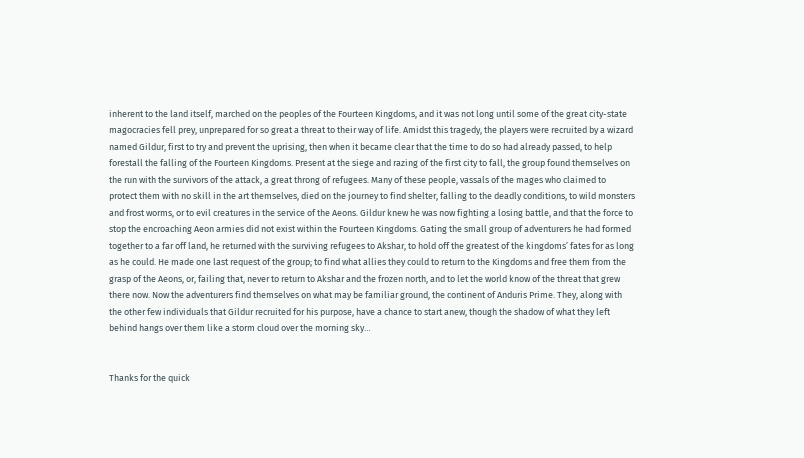inherent to the land itself, marched on the peoples of the Fourteen Kingdoms, and it was not long until some of the great city-state magocracies fell prey, unprepared for so great a threat to their way of life. Amidst this tragedy, the players were recruited by a wizard named Gildur, first to try and prevent the uprising, then when it became clear that the time to do so had already passed, to help forestall the falling of the Fourteen Kingdoms. Present at the siege and razing of the first city to fall, the group found themselves on the run with the survivors of the attack, a great throng of refugees. Many of these people, vassals of the mages who claimed to protect them with no skill in the art themselves, died on the journey to find shelter, falling to the deadly conditions, to wild monsters and frost worms, or to evil creatures in the service of the Aeons. Gildur knew he was now fighting a losing battle, and that the force to stop the encroaching Aeon armies did not exist within the Fourteen Kingdoms. Gating the small group of adventurers he had formed together to a far off land, he returned with the surviving refugees to Akshar, to hold off the greatest of the kingdoms’ fates for as long as he could. He made one last request of the group; to find what allies they could to return to the Kingdoms and free them from the grasp of the Aeons, or, failing that, never to return to Akshar and the frozen north, and to let the world know of the threat that grew there now. Now the adventurers find themselves on what may be familiar ground, the continent of Anduris Prime. They, along with the other few individuals that Gildur recruited for his purpose, have a chance to start anew, though the shadow of what they left behind hangs over them like a storm cloud over the morning sky…


Thanks for the quick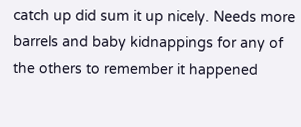catch up did sum it up nicely. Needs more barrels and baby kidnappings for any of the others to remember it happened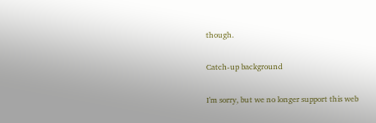though.

Catch-up background

I'm sorry, but we no longer support this web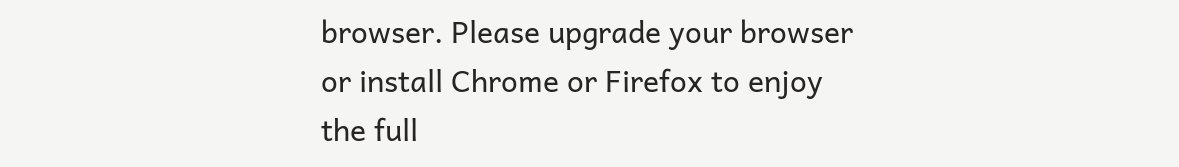browser. Please upgrade your browser or install Chrome or Firefox to enjoy the full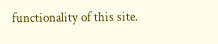functionality of this site.